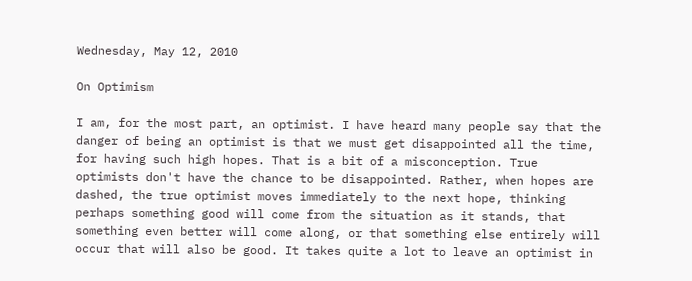Wednesday, May 12, 2010

On Optimism

I am, for the most part, an optimist. I have heard many people say that the danger of being an optimist is that we must get disappointed all the time, for having such high hopes. That is a bit of a misconception. True optimists don't have the chance to be disappointed. Rather, when hopes are dashed, the true optimist moves immediately to the next hope, thinking perhaps something good will come from the situation as it stands, that something even better will come along, or that something else entirely will occur that will also be good. It takes quite a lot to leave an optimist in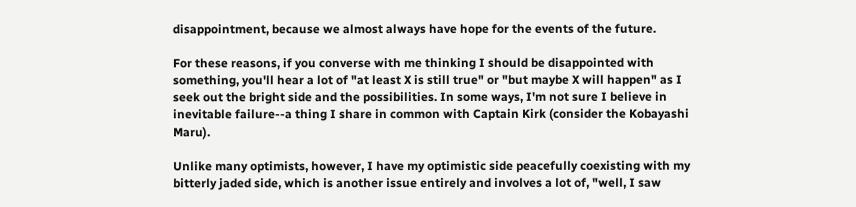disappointment, because we almost always have hope for the events of the future.

For these reasons, if you converse with me thinking I should be disappointed with something, you'll hear a lot of "at least X is still true" or "but maybe X will happen" as I seek out the bright side and the possibilities. In some ways, I'm not sure I believe in inevitable failure--a thing I share in common with Captain Kirk (consider the Kobayashi Maru).

Unlike many optimists, however, I have my optimistic side peacefully coexisting with my bitterly jaded side, which is another issue entirely and involves a lot of, "well, I saw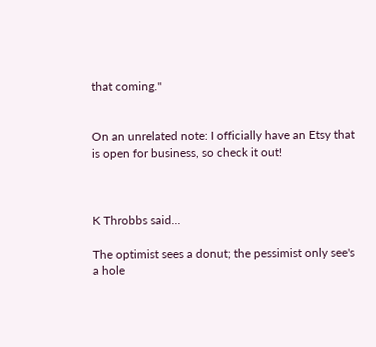that coming."


On an unrelated note: I officially have an Etsy that is open for business, so check it out!



K Throbbs said...

The optimist sees a donut; the pessimist only see's a hole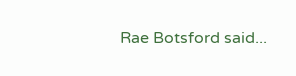Rae Botsford said...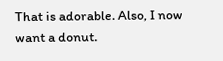That is adorable. Also, I now want a donut.